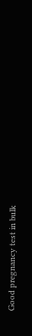Good pregnancy test in bulk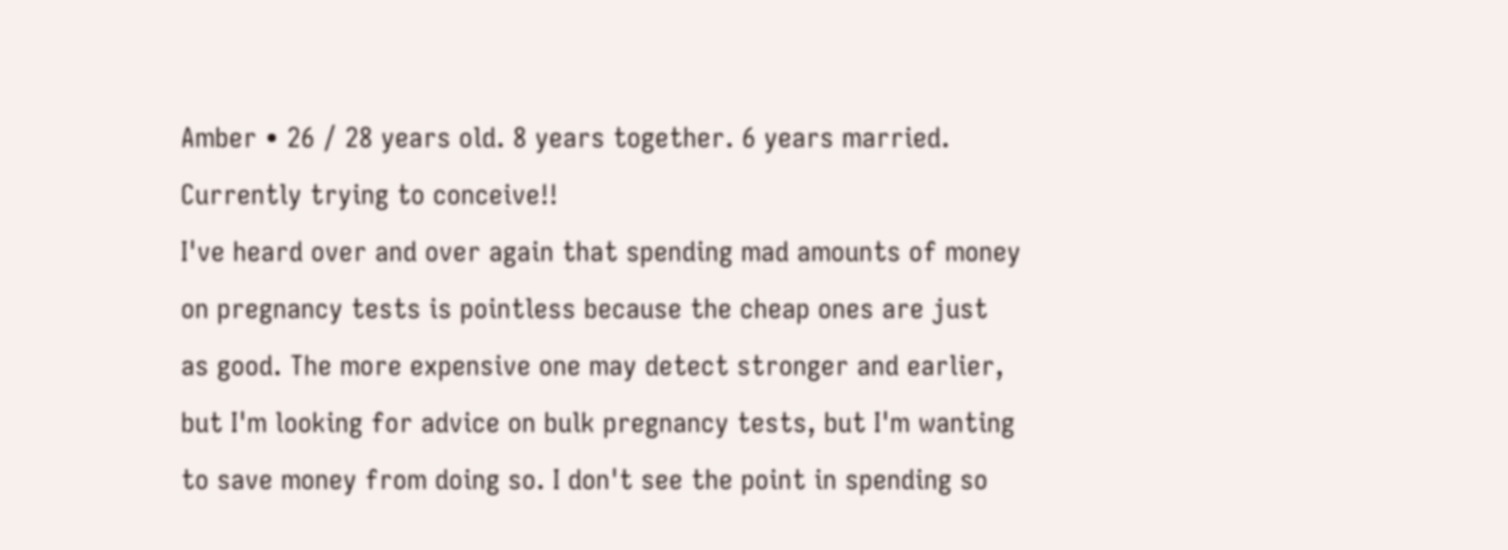Amber • 26 / 28 years old. 8 years together. 6 years married. Currently trying to conceive!!
I've heard over and over again that spending mad amounts of money on pregnancy tests is pointless because the cheap ones are just as good. The more expensive one may detect stronger and earlier, but I'm looking for advice on bulk pregnancy tests, but I'm wanting to save money from doing so. I don't see the point in spending so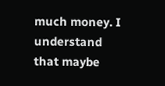much money. I understand that maybe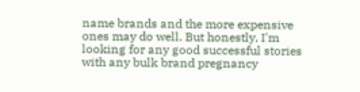name brands and the more expensive ones may do well. But honestly, I'm looking for any good successful stories with any bulk brand pregnancy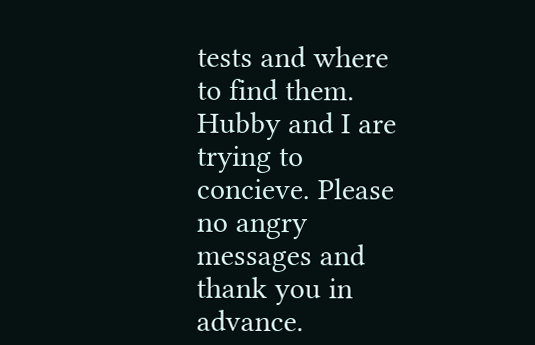tests and where to find them. Hubby and I are trying to concieve. Please no angry messages and thank you in advance.